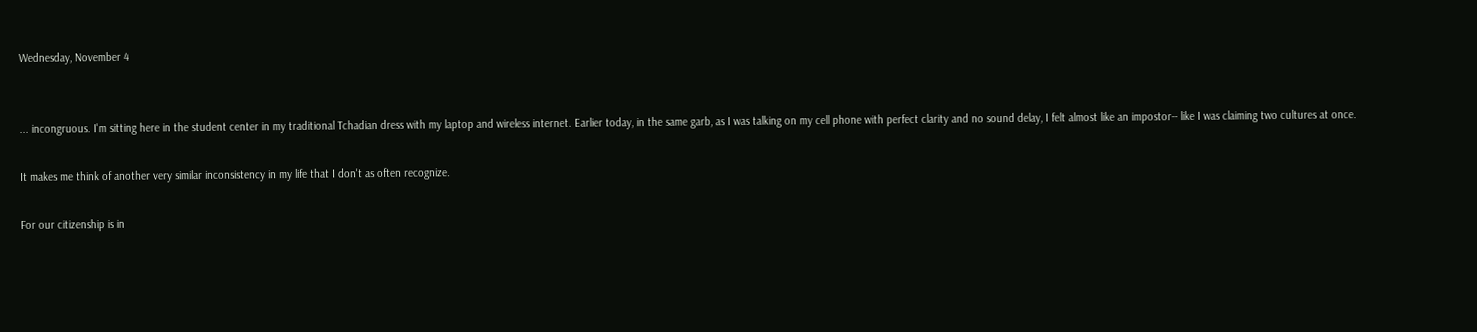Wednesday, November 4


... incongruous. I'm sitting here in the student center in my traditional Tchadian dress with my laptop and wireless internet. Earlier today, in the same garb, as I was talking on my cell phone with perfect clarity and no sound delay, I felt almost like an impostor-- like I was claiming two cultures at once.

It makes me think of another very similar inconsistency in my life that I don't as often recognize.

For our citizenship is in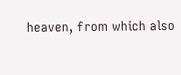heaven, from which also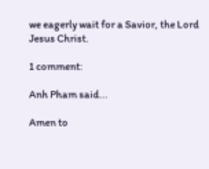we eagerly wait for a Savior, the Lord Jesus Christ.

1 comment:

Anh Pham said...

Amen to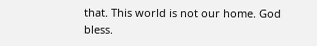that. This world is not our home. God bless.